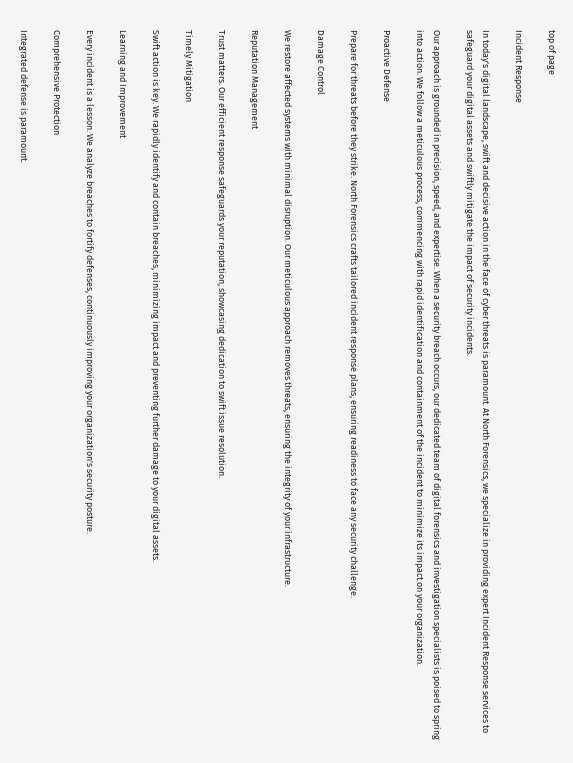top of page

Incident Response

In today's digital landscape, swift and decisive action in the face of cyber threats is paramount. At North Forensics, we specialize in providing expert Incident Response services to safeguard your digital assets and swiftly mitigate the impact of security incidents.

Our approach is grounded in precision, speed, and expertise. When a security breach occurs, our dedicated team of digital forensics and investigation specialists is poised to spring into action. We follow a meticulous process, commencing with rapid identification and containment of the incident to minimize its impact on your organization.

Proactive Defense

Prepare for threats before they strike. North Forensics crafts tailored incident response plans, ensuring readiness to face any security challenge.

Damage Control

We restore affected systems with minimal disruption. Our meticulous approach removes threats, ensuring the integrity of your infrastructure.

Reputation Management

Trust matters. Our efficient response safeguards your reputation, showcasing dedication to swift issue resolution.

Timely Mitigation

Swift action is key. We rapidly identify and contain breaches, minimizing impact and preventing further damage to your digital assets.

Learning and Improvement

Every incident is a lesson. We analyze breaches to fortify defenses, continuously improving your organization's security posture.

Comprehensive Protection

Integrated defense is paramount.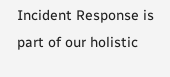Incident Response is part of our holistic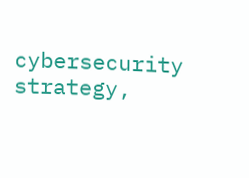cybersecurity strategy,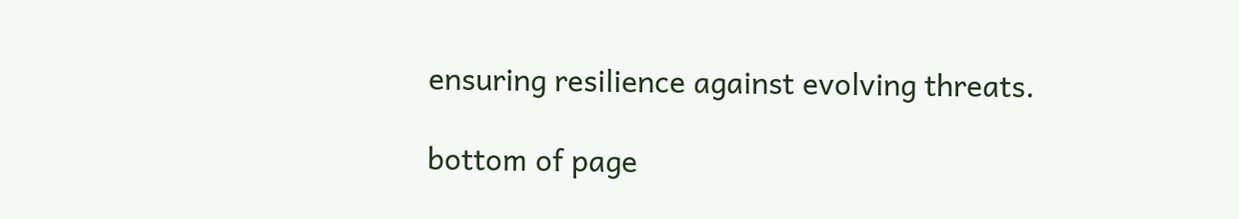ensuring resilience against evolving threats.

bottom of page